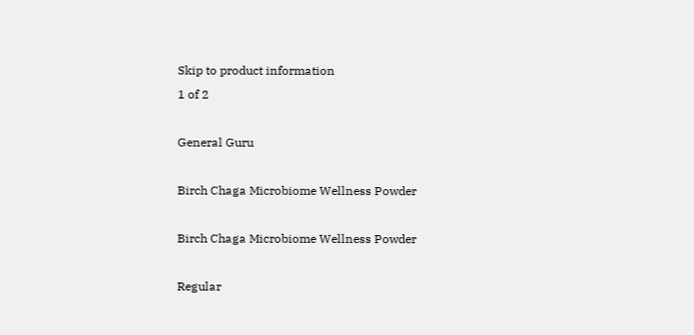Skip to product information
1 of 2

General Guru

Birch Chaga Microbiome Wellness Powder

Birch Chaga Microbiome Wellness Powder

Regular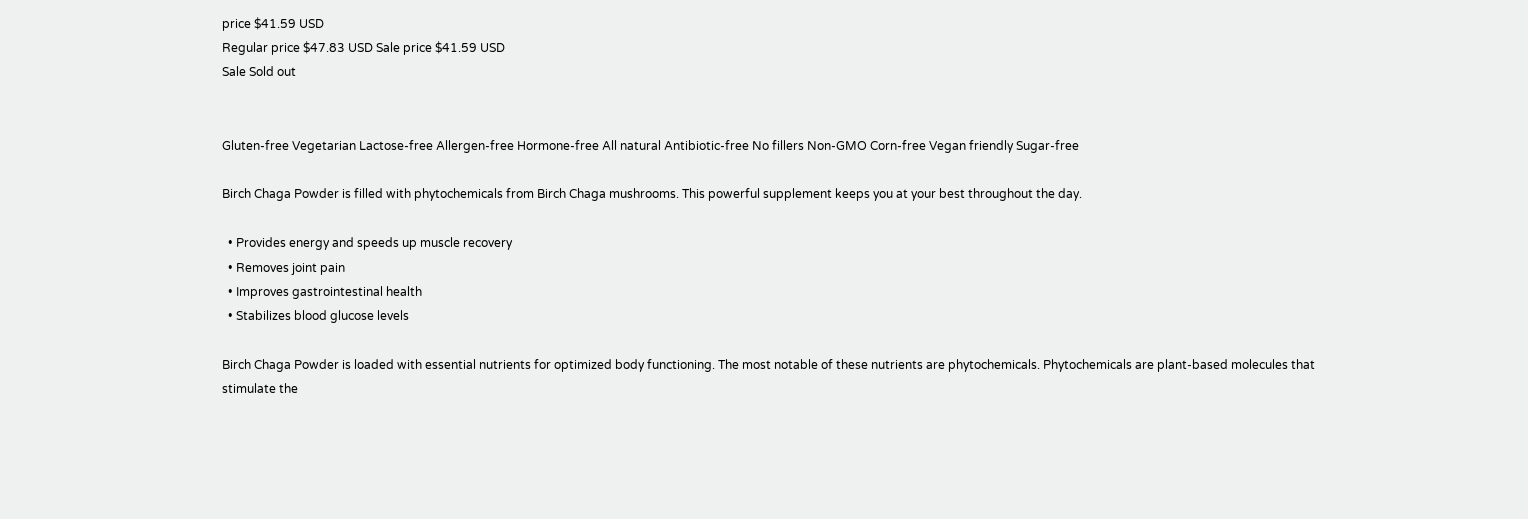price $41.59 USD
Regular price $47.83 USD Sale price $41.59 USD
Sale Sold out


Gluten-free Vegetarian Lactose-free Allergen-free Hormone-free All natural Antibiotic-free No fillers Non-GMO Corn-free Vegan friendly Sugar-free

Birch Chaga Powder is filled with phytochemicals from Birch Chaga mushrooms. This powerful supplement keeps you at your best throughout the day.

  • Provides energy and speeds up muscle recovery
  • Removes joint pain
  • Improves gastrointestinal health
  • Stabilizes blood glucose levels

Birch Chaga Powder is loaded with essential nutrients for optimized body functioning. The most notable of these nutrients are phytochemicals. Phytochemicals are plant-based molecules that stimulate the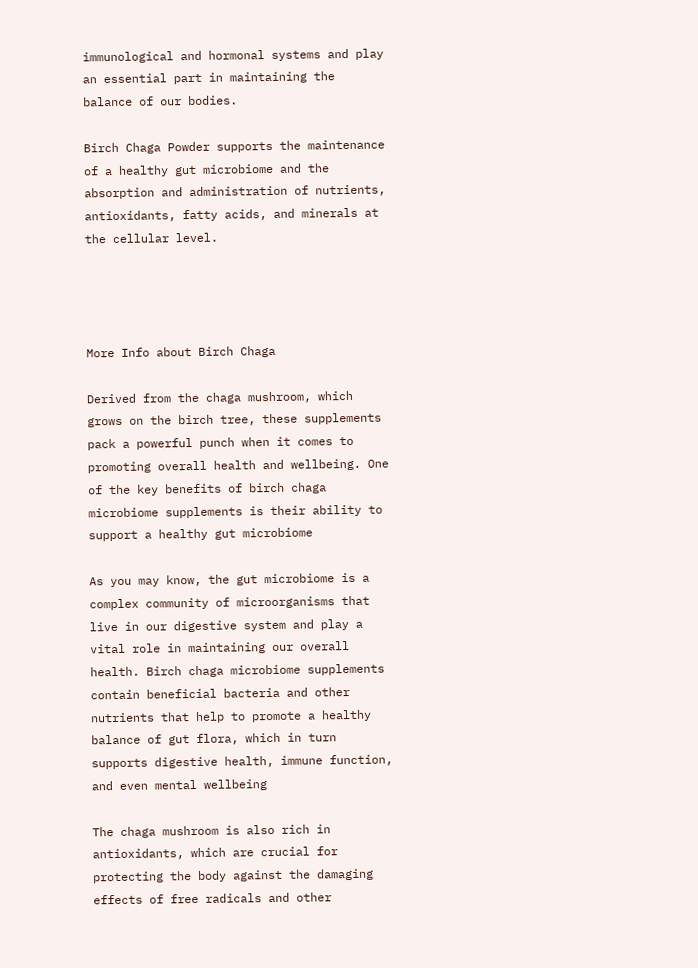immunological and hormonal systems and play an essential part in maintaining the balance of our bodies.

Birch Chaga Powder supports the maintenance of a healthy gut microbiome and the absorption and administration of nutrients, antioxidants, fatty acids, and minerals at the cellular level.




More Info about Birch Chaga

Derived from the chaga mushroom, which grows on the birch tree, these supplements pack a powerful punch when it comes to promoting overall health and wellbeing. One of the key benefits of birch chaga microbiome supplements is their ability to support a healthy gut microbiome

As you may know, the gut microbiome is a complex community of microorganisms that live in our digestive system and play a vital role in maintaining our overall health. Birch chaga microbiome supplements contain beneficial bacteria and other nutrients that help to promote a healthy balance of gut flora, which in turn supports digestive health, immune function, and even mental wellbeing

The chaga mushroom is also rich in antioxidants, which are crucial for protecting the body against the damaging effects of free radicals and other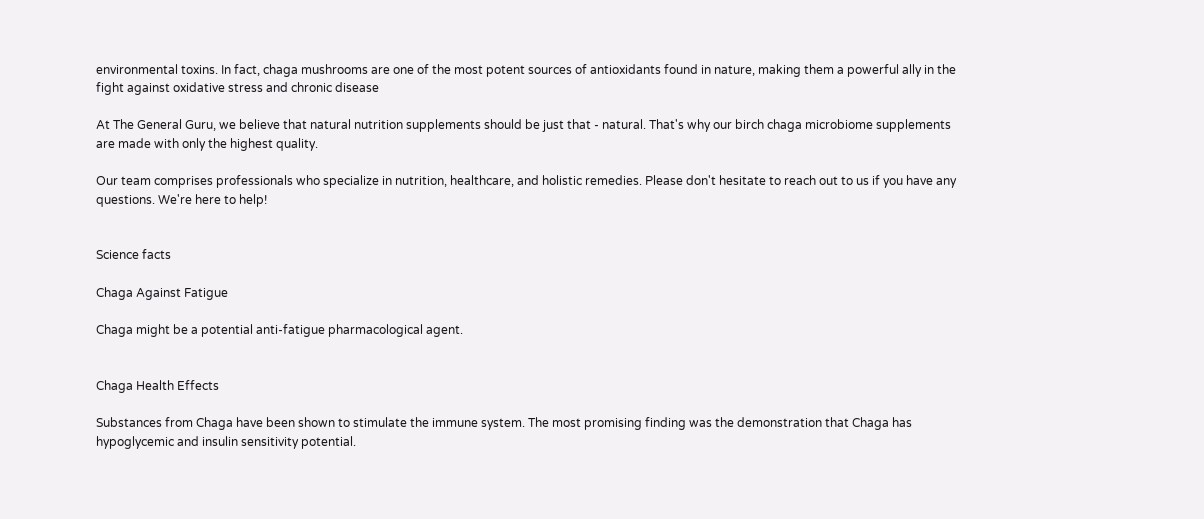environmental toxins. In fact, chaga mushrooms are one of the most potent sources of antioxidants found in nature, making them a powerful ally in the fight against oxidative stress and chronic disease

At The General Guru, we believe that natural nutrition supplements should be just that - natural. That's why our birch chaga microbiome supplements are made with only the highest quality.

Our team comprises professionals who specialize in nutrition, healthcare, and holistic remedies. Please don't hesitate to reach out to us if you have any questions. We're here to help!


Science facts

Chaga Against Fatigue

Chaga might be a potential anti-fatigue pharmacological agent.


Chaga Health Effects

Substances from Chaga have been shown to stimulate the immune system. The most promising finding was the demonstration that Chaga has hypoglycemic and insulin sensitivity potential.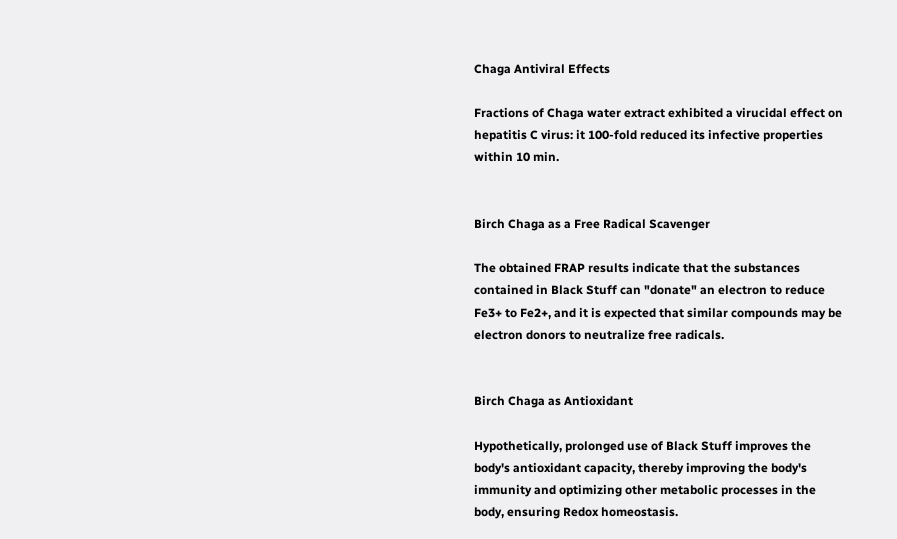Chaga Antiviral Effects

Fractions of Chaga water extract exhibited a virucidal effect on hepatitis C virus: it 100-fold reduced its infective properties within 10 min.


Birch Chaga as a Free Radical Scavenger

The obtained FRAP results indicate that the substances contained in Black Stuff can "donate" an electron to reduce Fe3+ to Fe2+, and it is expected that similar compounds may be electron donors to neutralize free radicals.


Birch Chaga as Antioxidant

Hypothetically, prolonged use of Black Stuff improves the body's antioxidant capacity, thereby improving the body's immunity and optimizing other metabolic processes in the body, ensuring Redox homeostasis.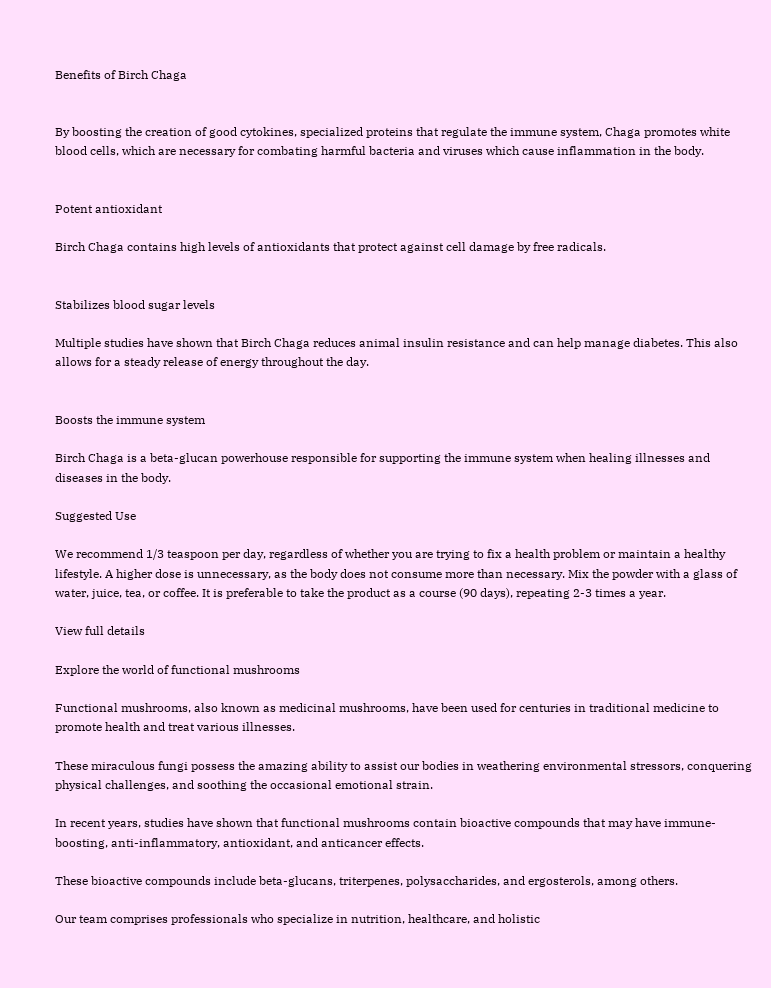Benefits of Birch Chaga


By boosting the creation of good cytokines, specialized proteins that regulate the immune system, Chaga promotes white blood cells, which are necessary for combating harmful bacteria and viruses which cause inflammation in the body.


Potent antioxidant

Birch Chaga contains high levels of antioxidants that protect against cell damage by free radicals.


Stabilizes blood sugar levels

Multiple studies have shown that Birch Chaga reduces animal insulin resistance and can help manage diabetes. This also allows for a steady release of energy throughout the day.


Boosts the immune system

Birch Chaga is a beta-glucan powerhouse responsible for supporting the immune system when healing illnesses and diseases in the body.

Suggested Use

We recommend 1/3 teaspoon per day, regardless of whether you are trying to fix a health problem or maintain a healthy lifestyle. A higher dose is unnecessary, as the body does not consume more than necessary. Mix the powder with a glass of water, juice, tea, or coffee. It is preferable to take the product as a course (90 days), repeating 2-3 times a year.

View full details

Explore the world of functional mushrooms

Functional mushrooms, also known as medicinal mushrooms, have been used for centuries in traditional medicine to promote health and treat various illnesses.

These miraculous fungi possess the amazing ability to assist our bodies in weathering environmental stressors, conquering physical challenges, and soothing the occasional emotional strain.

In recent years, studies have shown that functional mushrooms contain bioactive compounds that may have immune-boosting, anti-inflammatory, antioxidant, and anticancer effects.

These bioactive compounds include beta-glucans, triterpenes, polysaccharides, and ergosterols, among others.

Our team comprises professionals who specialize in nutrition, healthcare, and holistic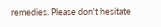remedies. Please don't hesitate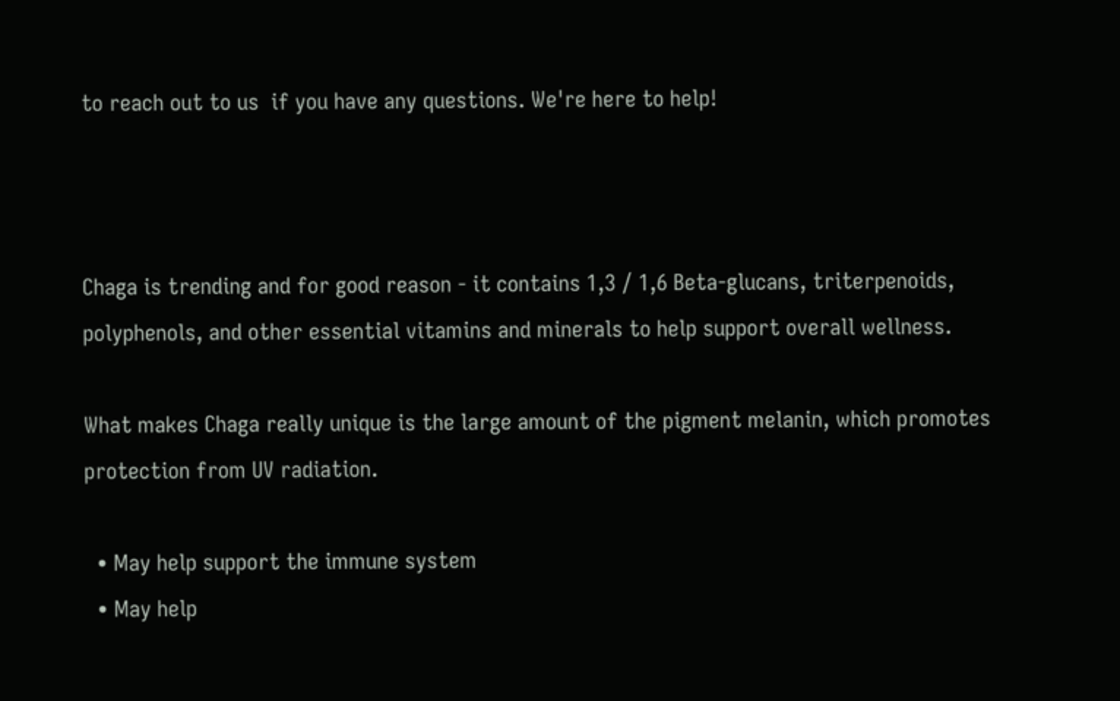to reach out to us  if you have any questions. We're here to help!



Chaga is trending and for good reason - it contains 1,3 / 1,6 Beta-glucans, triterpenoids, polyphenols, and other essential vitamins and minerals to help support overall wellness.

What makes Chaga really unique is the large amount of the pigment melanin, which promotes protection from UV radiation.

  • May help support the immune system
  • May help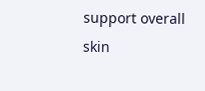support overall skin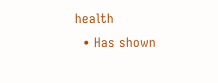health
  • Has shown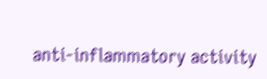anti-inflammatory activity